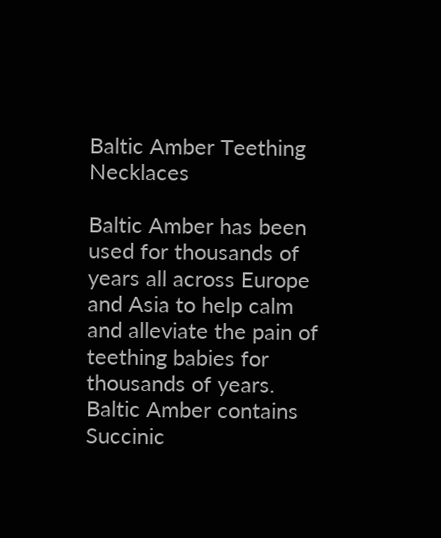Baltic Amber Teething Necklaces

Baltic Amber has been used for thousands of years all across Europe and Asia to help calm and alleviate the pain of teething babies for thousands of years. Baltic Amber contains Succinic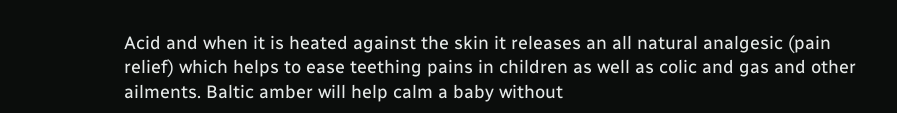Acid and when it is heated against the skin it releases an all natural analgesic (pain relief) which helps to ease teething pains in children as well as colic and gas and other ailments. Baltic amber will help calm a baby without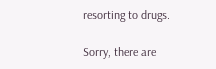resorting to drugs.

Sorry, there are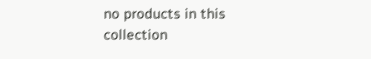no products in this collection